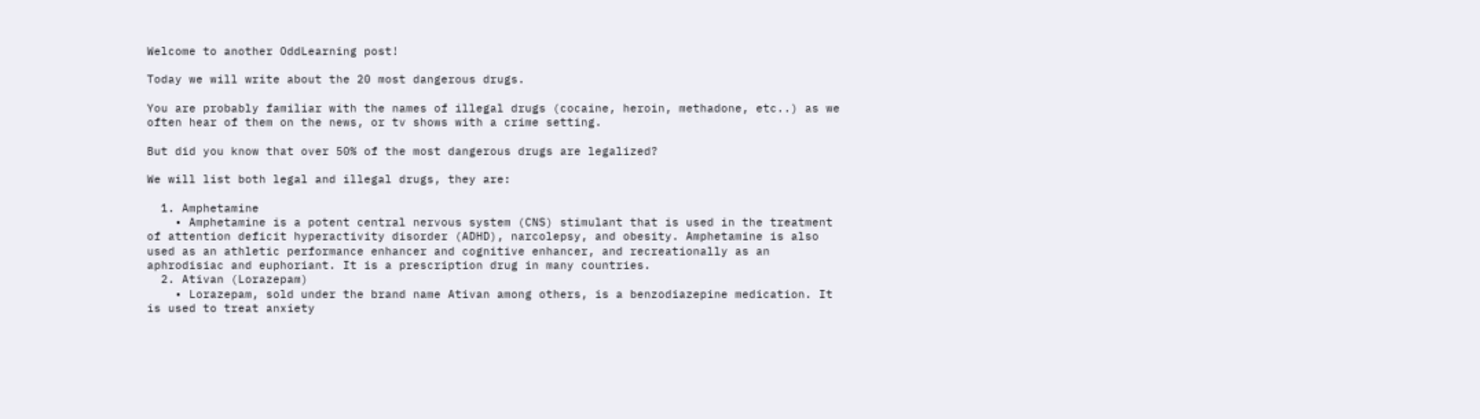Welcome to another OddLearning post!

Today we will write about the 20 most dangerous drugs.

You are probably familiar with the names of illegal drugs (cocaine, heroin, methadone, etc..) as we often hear of them on the news, or tv shows with a crime setting.

But did you know that over 50% of the most dangerous drugs are legalized?

We will list both legal and illegal drugs, they are:

  1. Amphetamine
    • Amphetamine is a potent central nervous system (CNS) stimulant that is used in the treatment of attention deficit hyperactivity disorder (ADHD), narcolepsy, and obesity. Amphetamine is also used as an athletic performance enhancer and cognitive enhancer, and recreationally as an aphrodisiac and euphoriant. It is a prescription drug in many countries.
  2. Ativan (Lorazepam)
    • Lorazepam, sold under the brand name Ativan among others, is a benzodiazepine medication. It is used to treat anxiety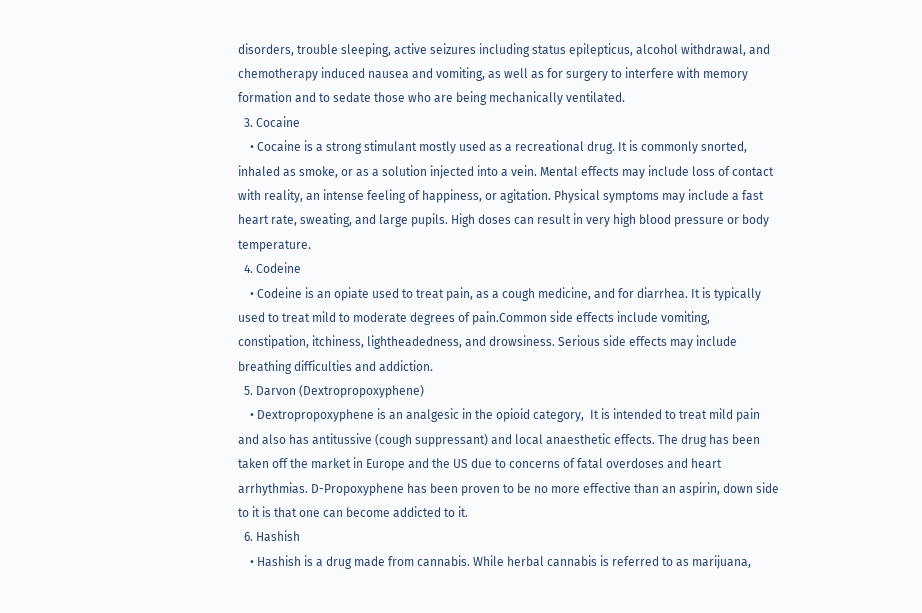disorders, trouble sleeping, active seizures including status epilepticus, alcohol withdrawal, and chemotherapy induced nausea and vomiting, as well as for surgery to interfere with memory formation and to sedate those who are being mechanically ventilated.
  3. Cocaine
    • Cocaine is a strong stimulant mostly used as a recreational drug. It is commonly snorted, inhaled as smoke, or as a solution injected into a vein. Mental effects may include loss of contact with reality, an intense feeling of happiness, or agitation. Physical symptoms may include a fast heart rate, sweating, and large pupils. High doses can result in very high blood pressure or body temperature.
  4. Codeine
    • Codeine is an opiate used to treat pain, as a cough medicine, and for diarrhea. It is typically used to treat mild to moderate degrees of pain.Common side effects include vomiting, constipation, itchiness, lightheadedness, and drowsiness. Serious side effects may include breathing difficulties and addiction.
  5. Darvon (Dextropropoxyphene)
    • Dextropropoxyphene is an analgesic in the opioid category,  It is intended to treat mild pain and also has antitussive (cough suppressant) and local anaesthetic effects. The drug has been taken off the market in Europe and the US due to concerns of fatal overdoses and heart arrhythmias. D-Propoxyphene has been proven to be no more effective than an aspirin, down side to it is that one can become addicted to it.
  6. Hashish
    • Hashish is a drug made from cannabis. While herbal cannabis is referred to as marijuana,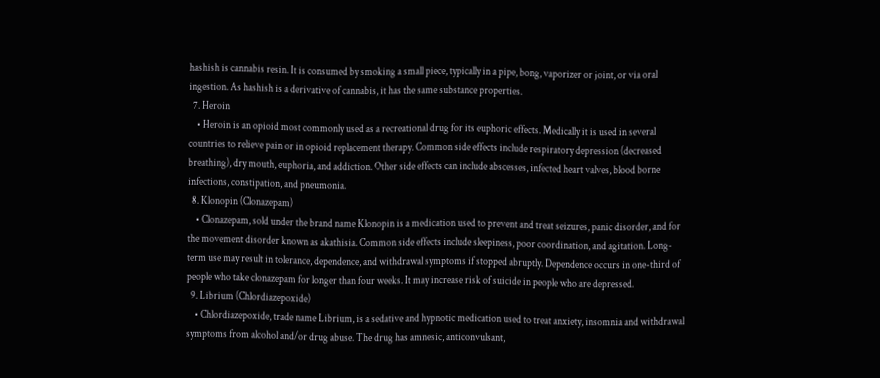hashish is cannabis resin. It is consumed by smoking a small piece, typically in a pipe, bong, vaporizer or joint, or via oral ingestion. As hashish is a derivative of cannabis, it has the same substance properties.
  7. Heroin
    • Heroin is an opioid most commonly used as a recreational drug for its euphoric effects. Medically it is used in several countries to relieve pain or in opioid replacement therapy. Common side effects include respiratory depression (decreased breathing), dry mouth, euphoria, and addiction. Other side effects can include abscesses, infected heart valves, blood borne infections, constipation, and pneumonia.
  8. Klonopin (Clonazepam)
    • Clonazepam, sold under the brand name Klonopin is a medication used to prevent and treat seizures, panic disorder, and for the movement disorder known as akathisia. Common side effects include sleepiness, poor coordination, and agitation. Long-term use may result in tolerance, dependence, and withdrawal symptoms if stopped abruptly. Dependence occurs in one-third of people who take clonazepam for longer than four weeks. It may increase risk of suicide in people who are depressed.
  9. Librium (Chlordiazepoxide)
    • Chlordiazepoxide, trade name Librium, is a sedative and hypnotic medication used to treat anxiety, insomnia and withdrawal symptoms from alcohol and/or drug abuse. The drug has amnesic, anticonvulsant,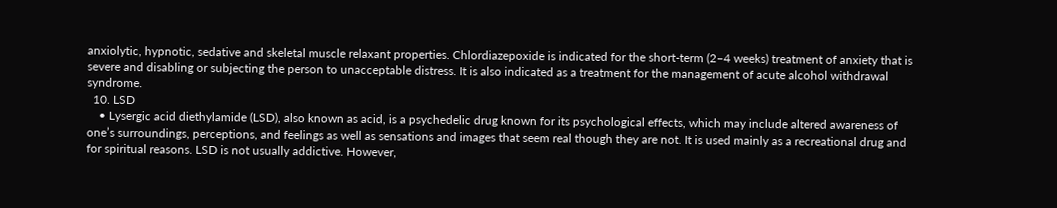anxiolytic, hypnotic, sedative and skeletal muscle relaxant properties. Chlordiazepoxide is indicated for the short-term (2–4 weeks) treatment of anxiety that is severe and disabling or subjecting the person to unacceptable distress. It is also indicated as a treatment for the management of acute alcohol withdrawal syndrome.
  10. LSD
    • Lysergic acid diethylamide (LSD), also known as acid, is a psychedelic drug known for its psychological effects, which may include altered awareness of one’s surroundings, perceptions, and feelings as well as sensations and images that seem real though they are not. It is used mainly as a recreational drug and for spiritual reasons. LSD is not usually addictive. However,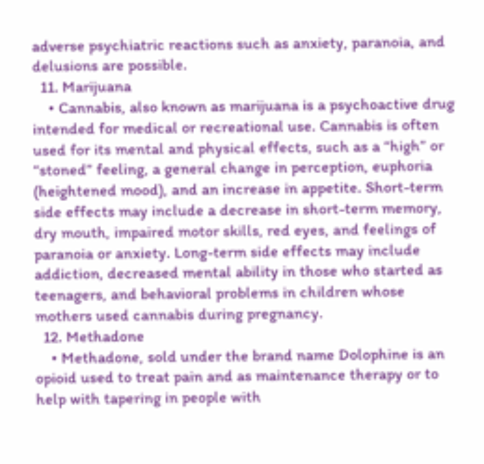adverse psychiatric reactions such as anxiety, paranoia, and delusions are possible.
  11. Marijuana
    • Cannabis, also known as marijuana is a psychoactive drug intended for medical or recreational use. Cannabis is often used for its mental and physical effects, such as a “high” or “stoned” feeling, a general change in perception, euphoria (heightened mood), and an increase in appetite. Short-term side effects may include a decrease in short-term memory, dry mouth, impaired motor skills, red eyes, and feelings of paranoia or anxiety. Long-term side effects may include addiction, decreased mental ability in those who started as teenagers, and behavioral problems in children whose mothers used cannabis during pregnancy.
  12. Methadone
    • Methadone, sold under the brand name Dolophine is an opioid used to treat pain and as maintenance therapy or to help with tapering in people with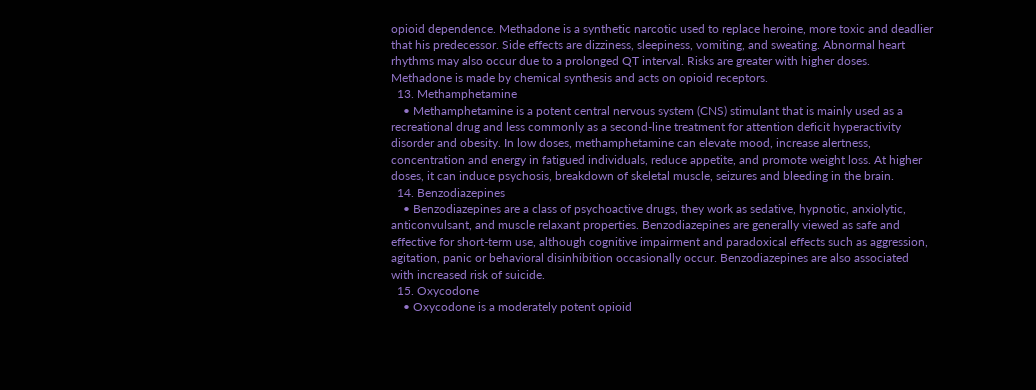opioid dependence. Methadone is a synthetic narcotic used to replace heroine, more toxic and deadlier that his predecessor. Side effects are dizziness, sleepiness, vomiting, and sweating. Abnormal heart rhythms may also occur due to a prolonged QT interval. Risks are greater with higher doses. Methadone is made by chemical synthesis and acts on opioid receptors.
  13. Methamphetamine
    • Methamphetamine is a potent central nervous system (CNS) stimulant that is mainly used as a recreational drug and less commonly as a second-line treatment for attention deficit hyperactivity disorder and obesity. In low doses, methamphetamine can elevate mood, increase alertness, concentration and energy in fatigued individuals, reduce appetite, and promote weight loss. At higher doses, it can induce psychosis, breakdown of skeletal muscle, seizures and bleeding in the brain.
  14. Benzodiazepines
    • Benzodiazepines are a class of psychoactive drugs, they work as sedative, hypnotic, anxiolytic, anticonvulsant, and muscle relaxant properties. Benzodiazepines are generally viewed as safe and effective for short-term use, although cognitive impairment and paradoxical effects such as aggression, agitation, panic or behavioral disinhibition occasionally occur. Benzodiazepines are also associated with increased risk of suicide.
  15. Oxycodone
    • Oxycodone is a moderately potent opioid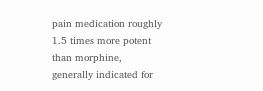pain medication roughly 1.5 times more potent than morphine, generally indicated for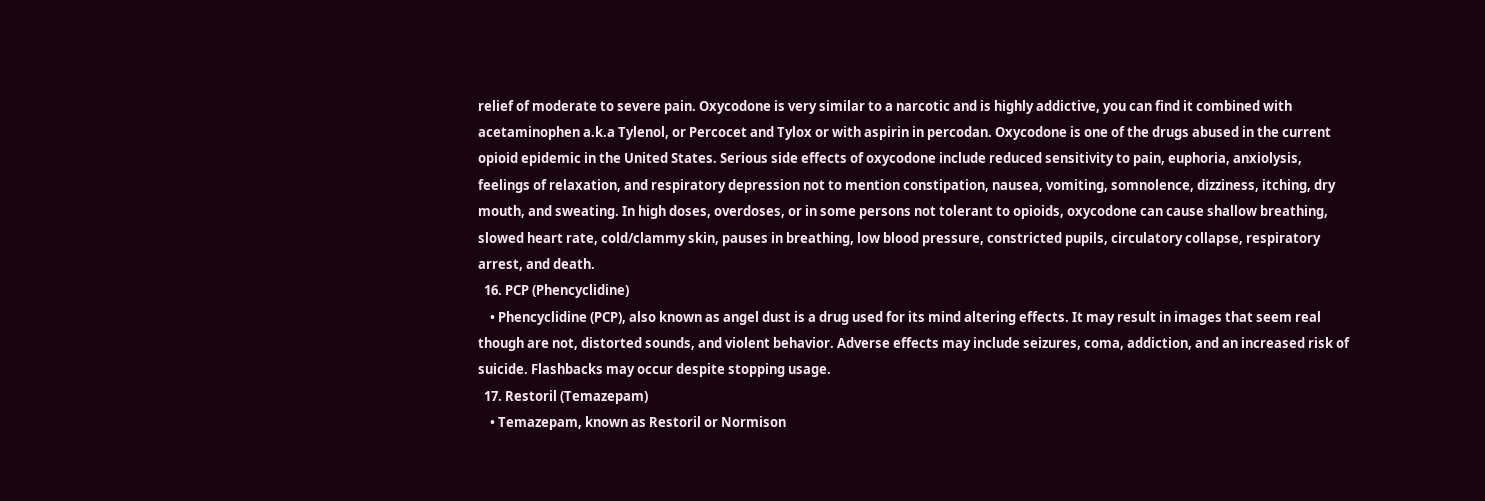relief of moderate to severe pain. Oxycodone is very similar to a narcotic and is highly addictive, you can find it combined with acetaminophen a.k.a Tylenol, or Percocet and Tylox or with aspirin in percodan. Oxycodone is one of the drugs abused in the current opioid epidemic in the United States. Serious side effects of oxycodone include reduced sensitivity to pain, euphoria, anxiolysis, feelings of relaxation, and respiratory depression not to mention constipation, nausea, vomiting, somnolence, dizziness, itching, dry mouth, and sweating. In high doses, overdoses, or in some persons not tolerant to opioids, oxycodone can cause shallow breathing, slowed heart rate, cold/clammy skin, pauses in breathing, low blood pressure, constricted pupils, circulatory collapse, respiratory arrest, and death.
  16. PCP (Phencyclidine)
    • Phencyclidine (PCP), also known as angel dust is a drug used for its mind altering effects. It may result in images that seem real though are not, distorted sounds, and violent behavior. Adverse effects may include seizures, coma, addiction, and an increased risk of suicide. Flashbacks may occur despite stopping usage.
  17. Restoril (Temazepam)
    • Temazepam, known as Restoril or Normison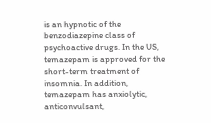is an hypnotic of the benzodiazepine class of psychoactive drugs. In the US, temazepam is approved for the short-term treatment of insomnia. In addition, temazepam has anxiolytic, anticonvulsant,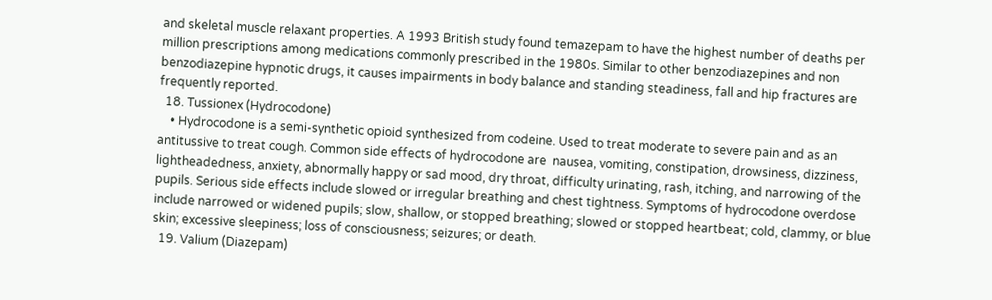and skeletal muscle relaxant properties. A 1993 British study found temazepam to have the highest number of deaths per million prescriptions among medications commonly prescribed in the 1980s. Similar to other benzodiazepines and non benzodiazepine hypnotic drugs, it causes impairments in body balance and standing steadiness, fall and hip fractures are frequently reported.
  18. Tussionex (Hydrocodone)
    • Hydrocodone is a semi-synthetic opioid synthesized from codeine. Used to treat moderate to severe pain and as an antitussive to treat cough. Common side effects of hydrocodone are  nausea, vomiting, constipation, drowsiness, dizziness, lightheadedness, anxiety, abnormally happy or sad mood, dry throat, difficulty urinating, rash, itching, and narrowing of the pupils. Serious side effects include slowed or irregular breathing and chest tightness. Symptoms of hydrocodone overdose include narrowed or widened pupils; slow, shallow, or stopped breathing; slowed or stopped heartbeat; cold, clammy, or blue skin; excessive sleepiness; loss of consciousness; seizures; or death.
  19. Valium (Diazepam)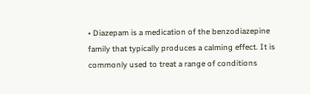• Diazepam is a medication of the benzodiazepine family that typically produces a calming effect. It is commonly used to treat a range of conditions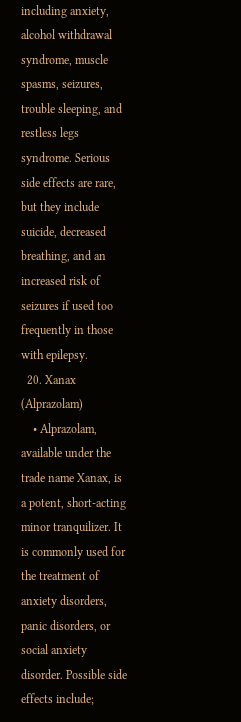including anxiety, alcohol withdrawal syndrome, muscle spasms, seizures, trouble sleeping, and restless legs syndrome. Serious side effects are rare, but they include suicide, decreased breathing, and an increased risk of seizures if used too frequently in those with epilepsy.
  20. Xanax (Alprazolam)
    • Alprazolam, available under the trade name Xanax, is a potent, short-acting minor tranquilizer. It is commonly used for the treatment of anxiety disorders, panic disorders, or social anxiety disorder. Possible side effects include;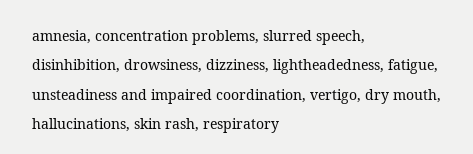amnesia, concentration problems, slurred speech, disinhibition, drowsiness, dizziness, lightheadedness, fatigue, unsteadiness and impaired coordination, vertigo, dry mouth, hallucinations, skin rash, respiratory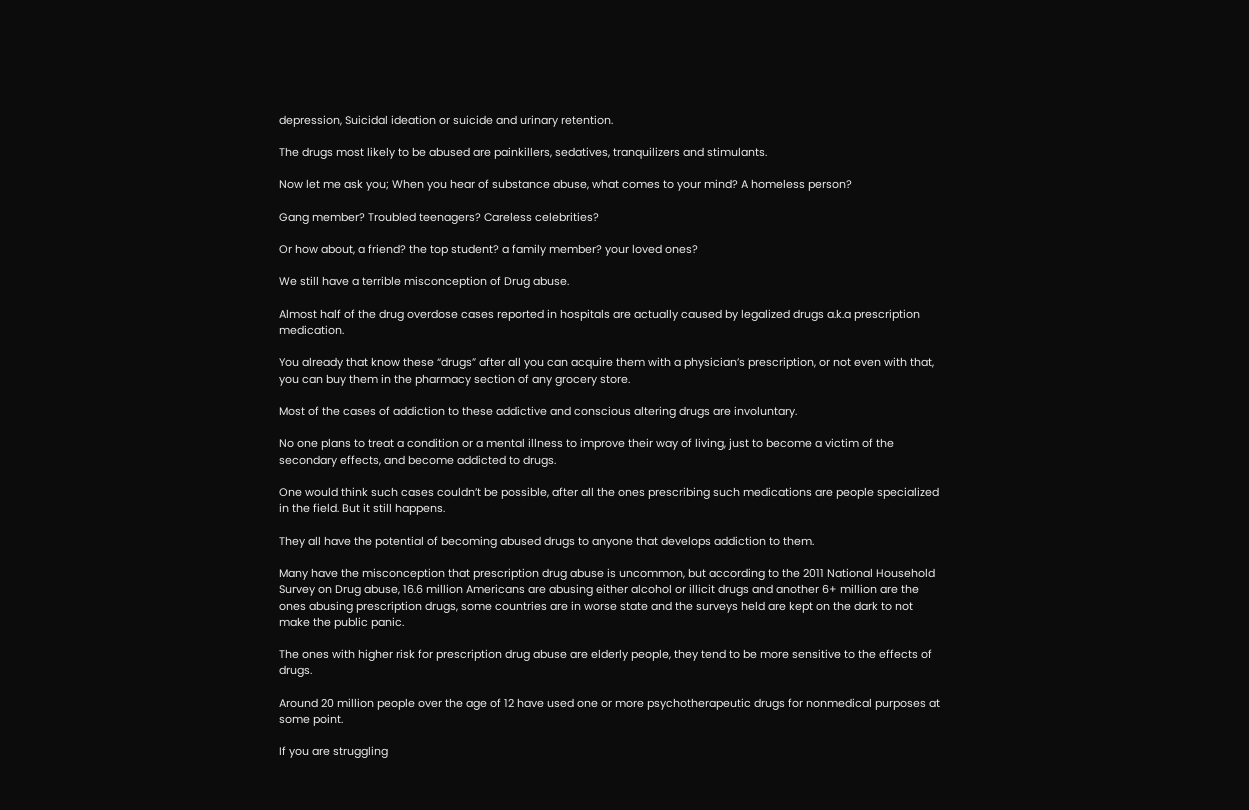depression, Suicidal ideation or suicide and urinary retention.

The drugs most likely to be abused are painkillers, sedatives, tranquilizers and stimulants.

Now let me ask you; When you hear of substance abuse, what comes to your mind? A homeless person?

Gang member? Troubled teenagers? Careless celebrities?

Or how about, a friend? the top student? a family member? your loved ones?

We still have a terrible misconception of Drug abuse.

Almost half of the drug overdose cases reported in hospitals are actually caused by legalized drugs a.k.a prescription medication.

You already that know these “drugs” after all you can acquire them with a physician’s prescription, or not even with that, you can buy them in the pharmacy section of any grocery store.

Most of the cases of addiction to these addictive and conscious altering drugs are involuntary.

No one plans to treat a condition or a mental illness to improve their way of living, just to become a victim of the secondary effects, and become addicted to drugs.

One would think such cases couldn’t be possible, after all the ones prescribing such medications are people specialized in the field. But it still happens.

They all have the potential of becoming abused drugs to anyone that develops addiction to them.

Many have the misconception that prescription drug abuse is uncommon, but according to the 2011 National Household Survey on Drug abuse, 16.6 million Americans are abusing either alcohol or illicit drugs and another 6+ million are the ones abusing prescription drugs, some countries are in worse state and the surveys held are kept on the dark to not make the public panic.

The ones with higher risk for prescription drug abuse are elderly people, they tend to be more sensitive to the effects of drugs.

Around 20 million people over the age of 12 have used one or more psychotherapeutic drugs for nonmedical purposes at some point.

If you are struggling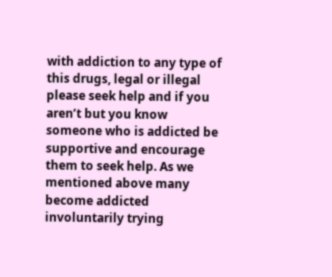with addiction to any type of this drugs, legal or illegal please seek help and if you aren’t but you know someone who is addicted be supportive and encourage them to seek help. As we mentioned above many become addicted involuntarily trying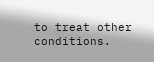to treat other conditions.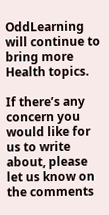OddLearning will continue to bring more Health topics.

If there’s any concern you would like for us to write about, please let us know on the comments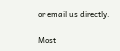or email us directly.

Most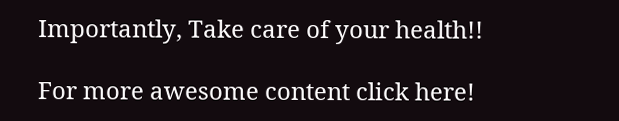Importantly, Take care of your health!!

For more awesome content click here!